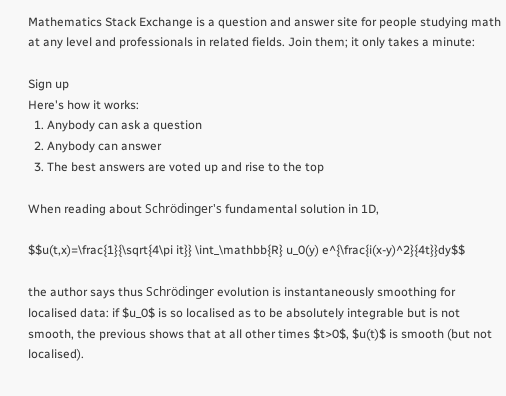Mathematics Stack Exchange is a question and answer site for people studying math at any level and professionals in related fields. Join them; it only takes a minute:

Sign up
Here's how it works:
  1. Anybody can ask a question
  2. Anybody can answer
  3. The best answers are voted up and rise to the top

When reading about Schrödinger's fundamental solution in 1D,

$$u(t,x)=\frac{1}{\sqrt{4\pi it}} \int_\mathbb{R} u_0(y) e^{\frac{i(x-y)^2}{4t}}dy$$

the author says thus Schrödinger evolution is instantaneously smoothing for localised data: if $u_0$ is so localised as to be absolutely integrable but is not smooth, the previous shows that at all other times $t>0$, $u(t)$ is smooth (but not localised).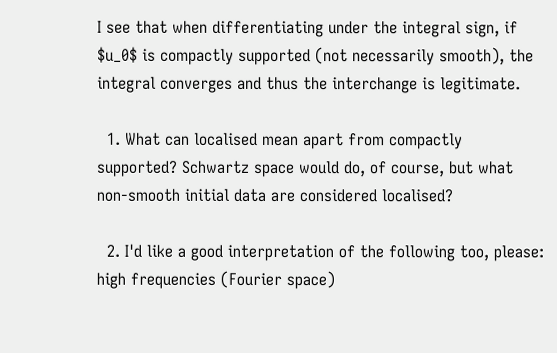I see that when differentiating under the integral sign, if $u_0$ is compactly supported (not necessarily smooth), the integral converges and thus the interchange is legitimate.

  1. What can localised mean apart from compactly supported? Schwartz space would do, of course, but what non-smooth initial data are considered localised?

  2. I'd like a good interpretation of the following too, please: high frequencies (Fourier space)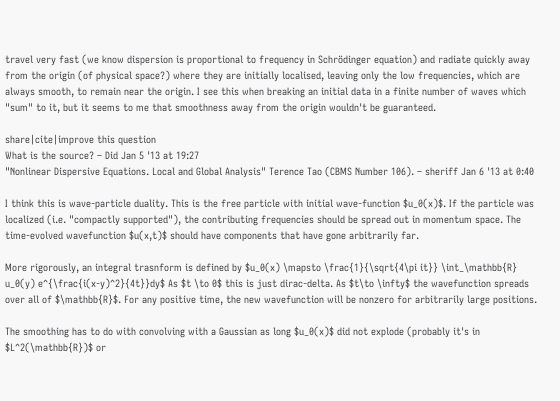travel very fast (we know dispersion is proportional to frequency in Schrödinger equation) and radiate quickly away from the origin (of physical space?) where they are initially localised, leaving only the low frequencies, which are always smooth, to remain near the origin. I see this when breaking an initial data in a finite number of waves which "sum" to it, but it seems to me that smoothness away from the origin wouldn't be guaranteed.

share|cite|improve this question
What is the source? – Did Jan 5 '13 at 19:27
"Nonlinear Dispersive Equations. Local and Global Analysis" Terence Tao (CBMS Number 106). – sheriff Jan 6 '13 at 0:40

I think this is wave-particle duality. This is the free particle with initial wave-function $u_0(x)$. If the particle was localized (i.e. "compactly supported"), the contributing frequencies should be spread out in momentum space. The time-evolved wavefunction $u(x,t)$ should have components that have gone arbitrarily far.

More rigorously, an integral trasnform is defined by $u_0(x) \mapsto \frac{1}{\sqrt{4\pi it}} \int_\mathbb{R} u_0(y) e^{\frac{i(x-y)^2}{4t}}dy$ As $t \to 0$ this is just dirac-delta. As $t\to \infty$ the wavefunction spreads over all of $\mathbb{R}$. For any positive time, the new wavefunction will be nonzero for arbitrarily large positions.

The smoothing has to do with convolving with a Gaussian as long $u_0(x)$ did not explode (probably it's in $L^2(\mathbb{R})$ or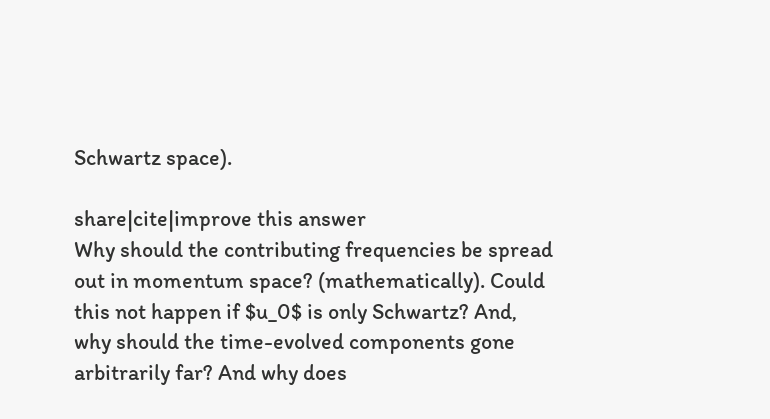Schwartz space).

share|cite|improve this answer
Why should the contributing frequencies be spread out in momentum space? (mathematically). Could this not happen if $u_0$ is only Schwartz? And, why should the time-evolved components gone arbitrarily far? And why does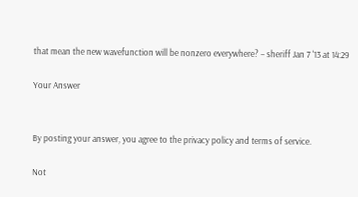that mean the new wavefunction will be nonzero everywhere? – sheriff Jan 7 '13 at 14:29

Your Answer


By posting your answer, you agree to the privacy policy and terms of service.

Not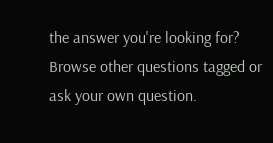the answer you're looking for? Browse other questions tagged or ask your own question.